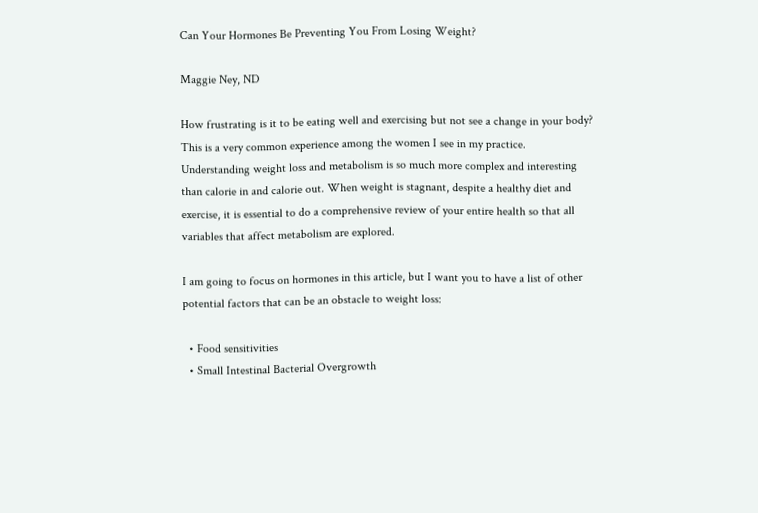Can Your Hormones Be Preventing You From Losing Weight?

Maggie Ney, ND

How frustrating is it to be eating well and exercising but not see a change in your body?  This is a very common experience among the women I see in my practice. Understanding weight loss and metabolism is so much more complex and interesting than calorie in and calorie out. When weight is stagnant, despite a healthy diet and exercise, it is essential to do a comprehensive review of your entire health so that all variables that affect metabolism are explored.

I am going to focus on hormones in this article, but I want you to have a list of other potential factors that can be an obstacle to weight loss:

  • Food sensitivities
  • Small Intestinal Bacterial Overgrowth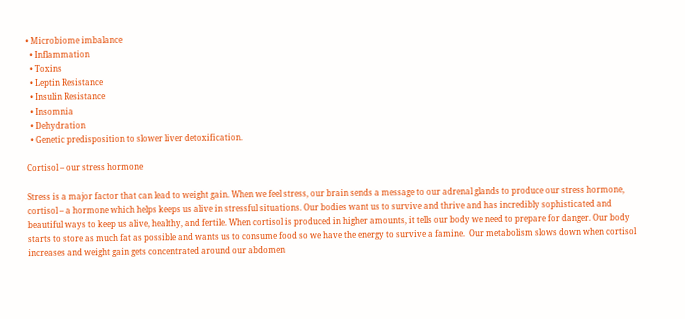• Microbiome imbalance
  • Inflammation
  • Toxins
  • Leptin Resistance
  • Insulin Resistance
  • Insomnia
  • Dehydration
  • Genetic predisposition to slower liver detoxification.

Cortisol – our stress hormone

Stress is a major factor that can lead to weight gain. When we feel stress, our brain sends a message to our adrenal glands to produce our stress hormone, cortisol – a hormone which helps keeps us alive in stressful situations. Our bodies want us to survive and thrive and has incredibly sophisticated and beautiful ways to keep us alive, healthy, and fertile. When cortisol is produced in higher amounts, it tells our body we need to prepare for danger. Our body starts to store as much fat as possible and wants us to consume food so we have the energy to survive a famine.  Our metabolism slows down when cortisol increases and weight gain gets concentrated around our abdomen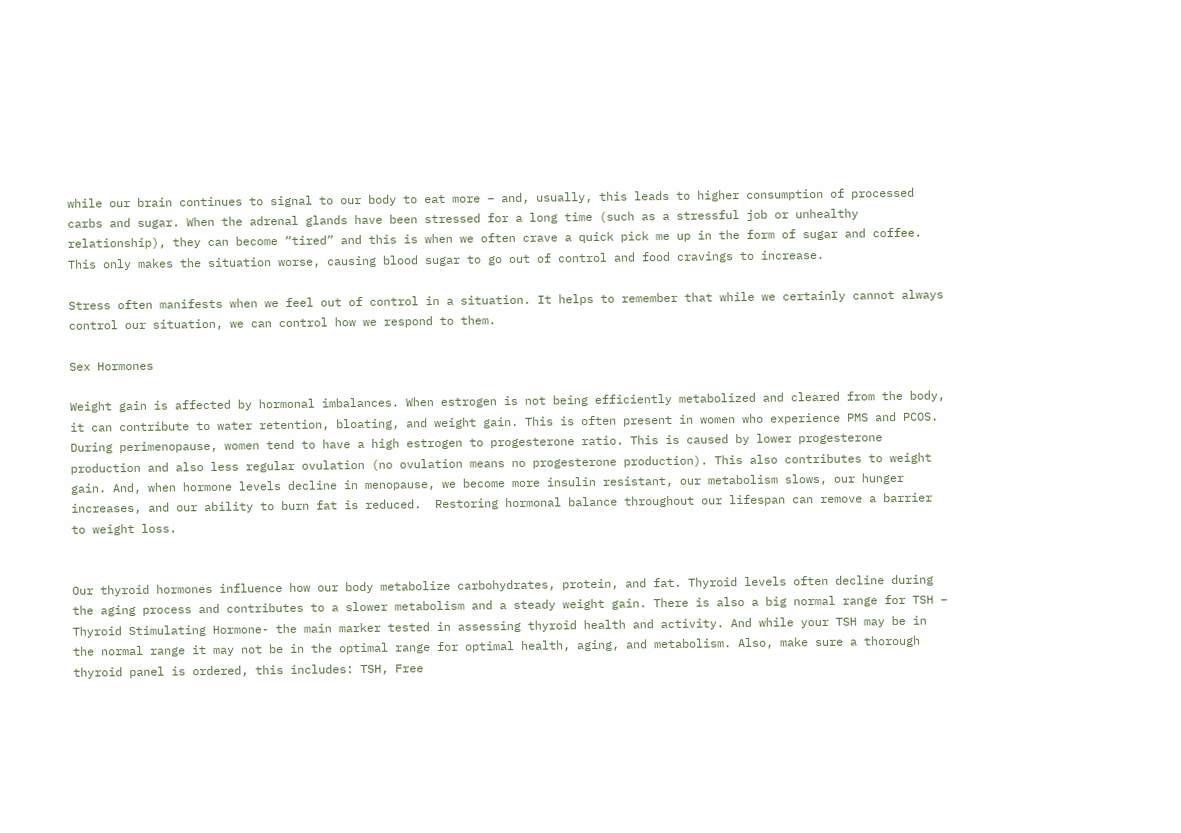while our brain continues to signal to our body to eat more – and, usually, this leads to higher consumption of processed carbs and sugar. When the adrenal glands have been stressed for a long time (such as a stressful job or unhealthy relationship), they can become “tired” and this is when we often crave a quick pick me up in the form of sugar and coffee. This only makes the situation worse, causing blood sugar to go out of control and food cravings to increase.

Stress often manifests when we feel out of control in a situation. It helps to remember that while we certainly cannot always control our situation, we can control how we respond to them.

Sex Hormones

Weight gain is affected by hormonal imbalances. When estrogen is not being efficiently metabolized and cleared from the body, it can contribute to water retention, bloating, and weight gain. This is often present in women who experience PMS and PCOS. During perimenopause, women tend to have a high estrogen to progesterone ratio. This is caused by lower progesterone production and also less regular ovulation (no ovulation means no progesterone production). This also contributes to weight gain. And, when hormone levels decline in menopause, we become more insulin resistant, our metabolism slows, our hunger increases, and our ability to burn fat is reduced.  Restoring hormonal balance throughout our lifespan can remove a barrier to weight loss.


Our thyroid hormones influence how our body metabolize carbohydrates, protein, and fat. Thyroid levels often decline during the aging process and contributes to a slower metabolism and a steady weight gain. There is also a big normal range for TSH – Thyroid Stimulating Hormone- the main marker tested in assessing thyroid health and activity. And while your TSH may be in the normal range it may not be in the optimal range for optimal health, aging, and metabolism. Also, make sure a thorough thyroid panel is ordered, this includes: TSH, Free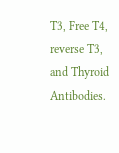T3, Free T4, reverse T3, and Thyroid Antibodies.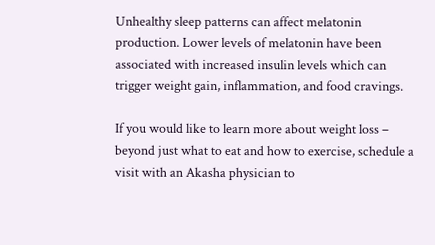Unhealthy sleep patterns can affect melatonin production. Lower levels of melatonin have been associated with increased insulin levels which can trigger weight gain, inflammation, and food cravings.

If you would like to learn more about weight loss – beyond just what to eat and how to exercise, schedule a visit with an Akasha physician to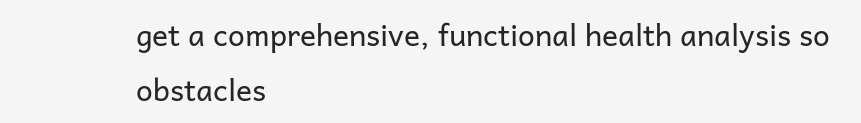get a comprehensive, functional health analysis so obstacles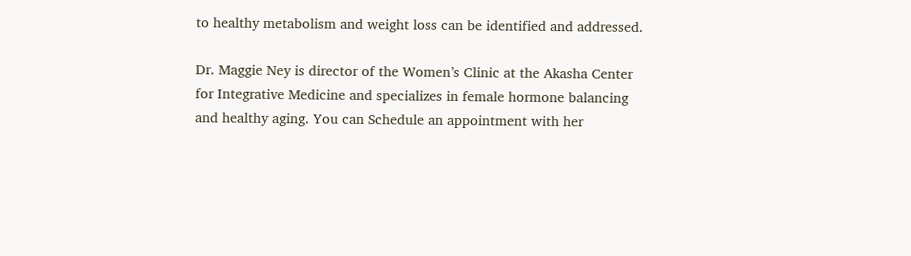to healthy metabolism and weight loss can be identified and addressed.

Dr. Maggie Ney is director of the Women’s Clinic at the Akasha Center for Integrative Medicine and specializes in female hormone balancing and healthy aging. You can Schedule an appointment with her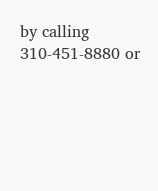by calling 310-451-8880 or